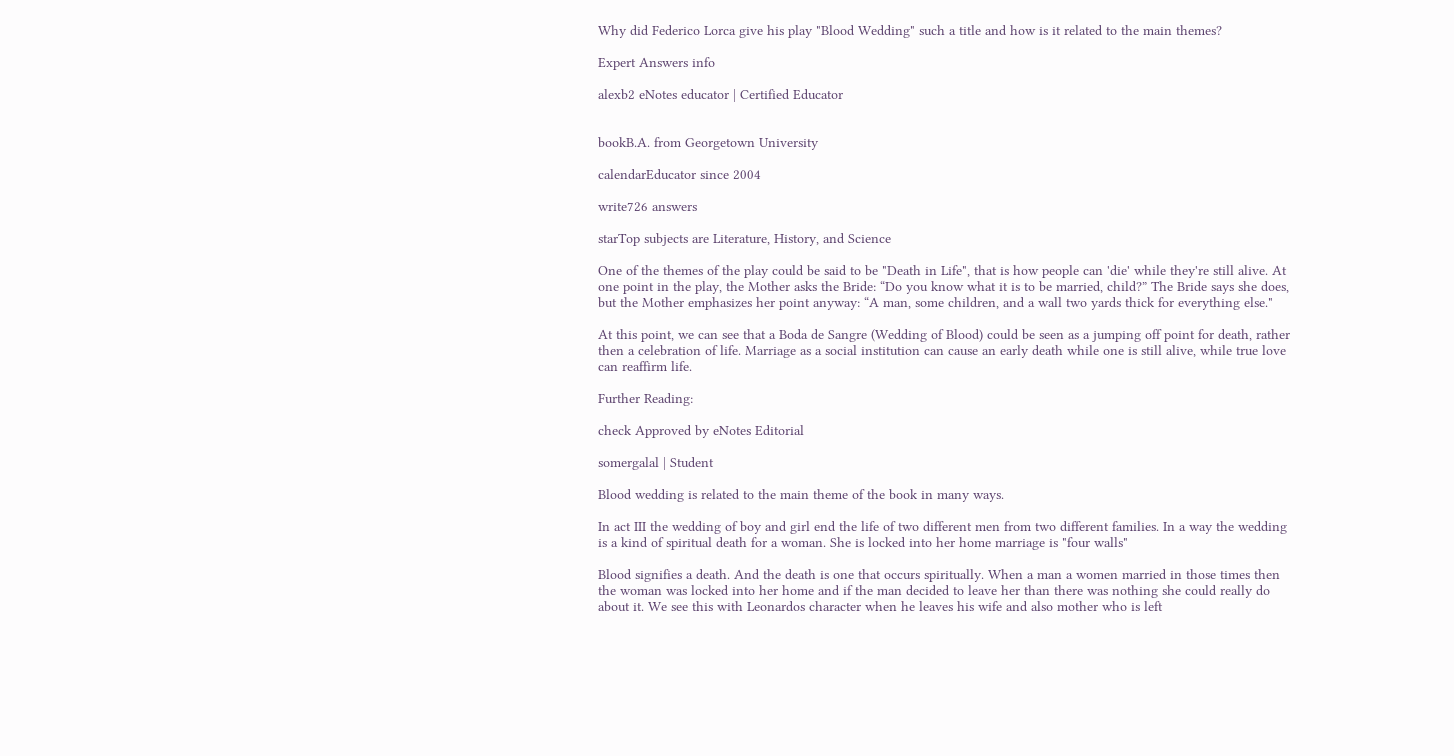Why did Federico Lorca give his play "Blood Wedding" such a title and how is it related to the main themes?

Expert Answers info

alexb2 eNotes educator | Certified Educator


bookB.A. from Georgetown University

calendarEducator since 2004

write726 answers

starTop subjects are Literature, History, and Science

One of the themes of the play could be said to be "Death in Life", that is how people can 'die' while they're still alive. At one point in the play, the Mother asks the Bride: “Do you know what it is to be married, child?” The Bride says she does, but the Mother emphasizes her point anyway: “A man, some children, and a wall two yards thick for everything else."

At this point, we can see that a Boda de Sangre (Wedding of Blood) could be seen as a jumping off point for death, rather then a celebration of life. Marriage as a social institution can cause an early death while one is still alive, while true love can reaffirm life.

Further Reading:

check Approved by eNotes Editorial

somergalal | Student

Blood wedding is related to the main theme of the book in many ways.

In act III the wedding of boy and girl end the life of two different men from two different families. In a way the wedding is a kind of spiritual death for a woman. She is locked into her home marriage is "four walls"

Blood signifies a death. And the death is one that occurs spiritually. When a man a women married in those times then the woman was locked into her home and if the man decided to leave her than there was nothing she could really do about it. We see this with Leonardos character when he leaves his wife and also mother who is left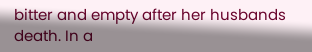bitter and empty after her husbands death. In a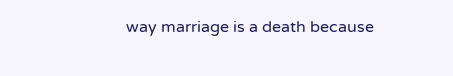way marriage is a death because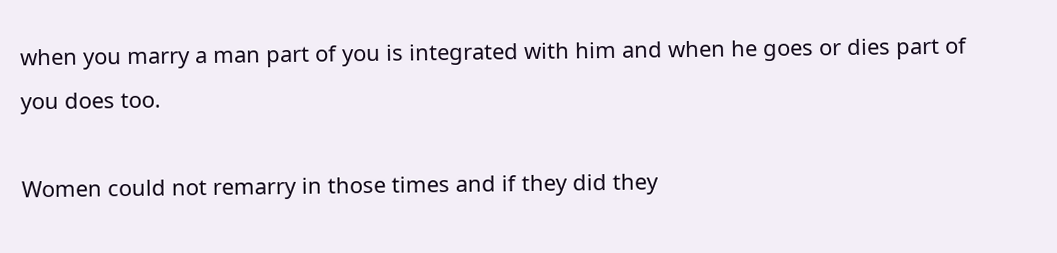when you marry a man part of you is integrated with him and when he goes or dies part of you does too.

Women could not remarry in those times and if they did they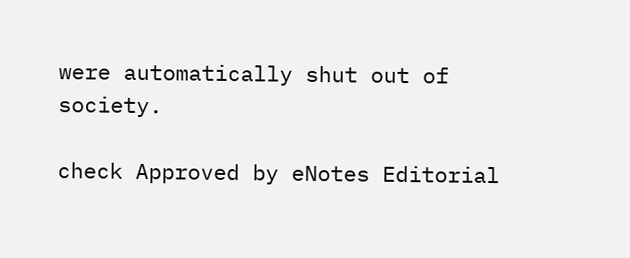were automatically shut out of society.

check Approved by eNotes Editorial